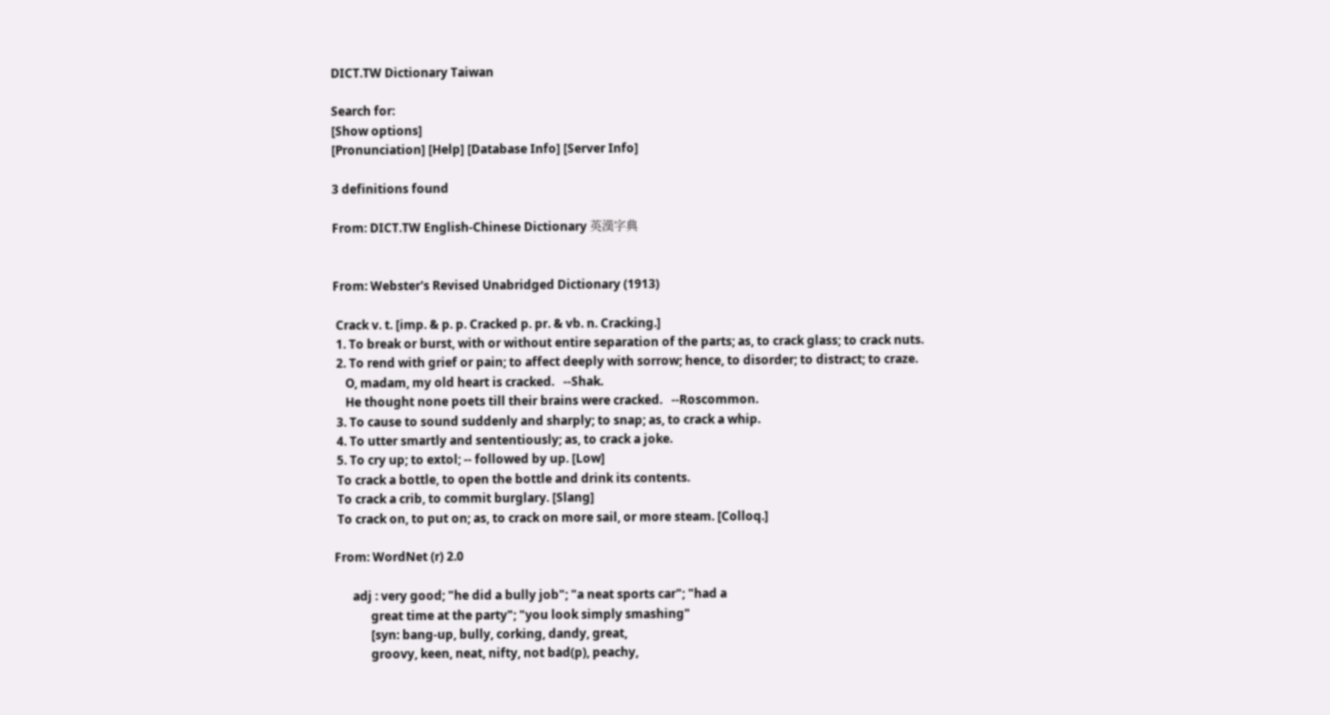DICT.TW Dictionary Taiwan

Search for:
[Show options]
[Pronunciation] [Help] [Database Info] [Server Info]

3 definitions found

From: DICT.TW English-Chinese Dictionary 英漢字典


From: Webster's Revised Unabridged Dictionary (1913)

 Crack v. t. [imp. & p. p. Cracked p. pr. & vb. n. Cracking.]
 1. To break or burst, with or without entire separation of the parts; as, to crack glass; to crack nuts.
 2. To rend with grief or pain; to affect deeply with sorrow; hence, to disorder; to distract; to craze.
    O, madam, my old heart is cracked.   --Shak.
    He thought none poets till their brains were cracked.   --Roscommon.
 3. To cause to sound suddenly and sharply; to snap; as, to crack a whip.
 4. To utter smartly and sententiously; as, to crack a joke.
 5. To cry up; to extol; -- followed by up. [Low]
 To crack a bottle, to open the bottle and drink its contents.
 To crack a crib, to commit burglary. [Slang]
 To crack on, to put on; as, to crack on more sail, or more steam. [Colloq.]

From: WordNet (r) 2.0

      adj : very good; "he did a bully job"; "a neat sports car"; "had a
            great time at the party"; "you look simply smashing"
            [syn: bang-up, bully, corking, dandy, great,
            groovy, keen, neat, nifty, not bad(p), peachy,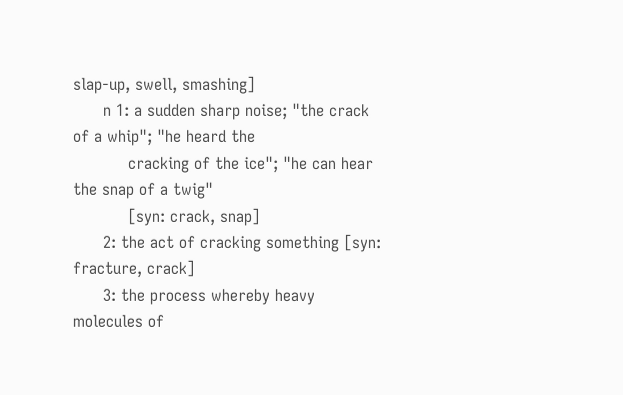slap-up, swell, smashing]
      n 1: a sudden sharp noise; "the crack of a whip"; "he heard the
           cracking of the ice"; "he can hear the snap of a twig"
           [syn: crack, snap]
      2: the act of cracking something [syn: fracture, crack]
      3: the process whereby heavy molecules of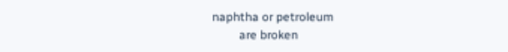naphtha or petroleum
         are broken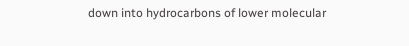down into hydrocarbons of lower molecular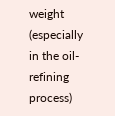weight (especially in the oil-refining process)